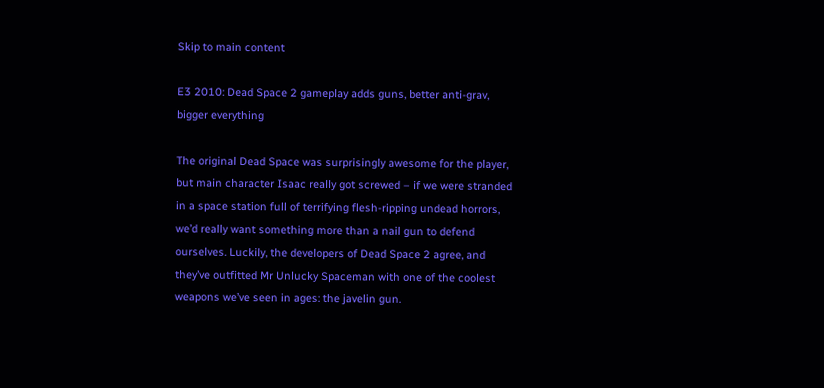Skip to main content

E3 2010: Dead Space 2 gameplay adds guns, better anti-grav, bigger everything

The original Dead Space was surprisingly awesome for the player, but main character Isaac really got screwed – if we were stranded in a space station full of terrifying flesh-ripping undead horrors, we’d really want something more than a nail gun to defend ourselves. Luckily, the developers of Dead Space 2 agree, and they’ve outfitted Mr Unlucky Spaceman with one of the coolest weapons we’ve seen in ages: the javelin gun.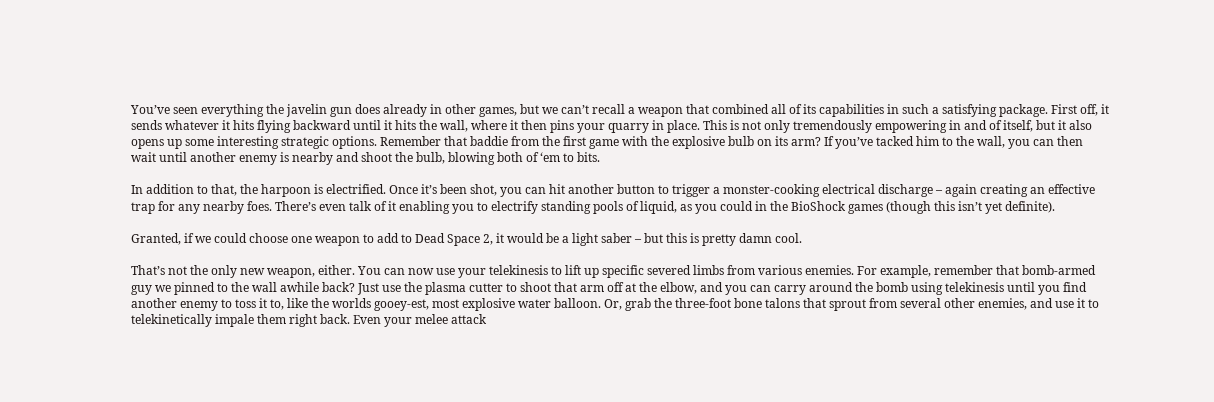You’ve seen everything the javelin gun does already in other games, but we can’t recall a weapon that combined all of its capabilities in such a satisfying package. First off, it sends whatever it hits flying backward until it hits the wall, where it then pins your quarry in place. This is not only tremendously empowering in and of itself, but it also opens up some interesting strategic options. Remember that baddie from the first game with the explosive bulb on its arm? If you’ve tacked him to the wall, you can then wait until another enemy is nearby and shoot the bulb, blowing both of ‘em to bits.

In addition to that, the harpoon is electrified. Once it’s been shot, you can hit another button to trigger a monster-cooking electrical discharge – again creating an effective trap for any nearby foes. There’s even talk of it enabling you to electrify standing pools of liquid, as you could in the BioShock games (though this isn’t yet definite).

Granted, if we could choose one weapon to add to Dead Space 2, it would be a light saber – but this is pretty damn cool.

That’s not the only new weapon, either. You can now use your telekinesis to lift up specific severed limbs from various enemies. For example, remember that bomb-armed guy we pinned to the wall awhile back? Just use the plasma cutter to shoot that arm off at the elbow, and you can carry around the bomb using telekinesis until you find another enemy to toss it to, like the worlds gooey-est, most explosive water balloon. Or, grab the three-foot bone talons that sprout from several other enemies, and use it to telekinetically impale them right back. Even your melee attack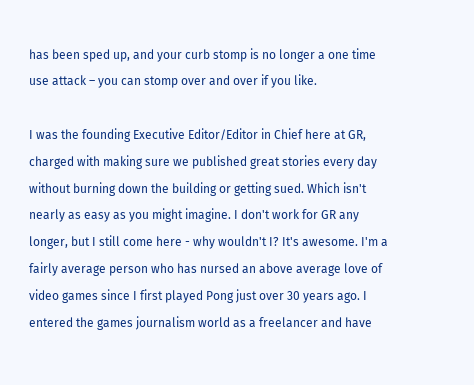has been sped up, and your curb stomp is no longer a one time use attack – you can stomp over and over if you like.

I was the founding Executive Editor/Editor in Chief here at GR, charged with making sure we published great stories every day without burning down the building or getting sued. Which isn't nearly as easy as you might imagine. I don't work for GR any longer, but I still come here - why wouldn't I? It's awesome. I'm a fairly average person who has nursed an above average love of video games since I first played Pong just over 30 years ago. I entered the games journalism world as a freelancer and have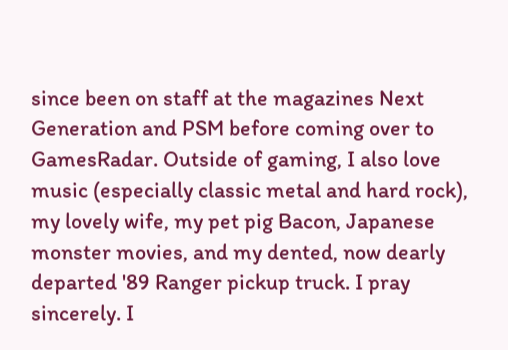since been on staff at the magazines Next Generation and PSM before coming over to GamesRadar. Outside of gaming, I also love music (especially classic metal and hard rock), my lovely wife, my pet pig Bacon, Japanese monster movies, and my dented, now dearly departed '89 Ranger pickup truck. I pray sincerely. I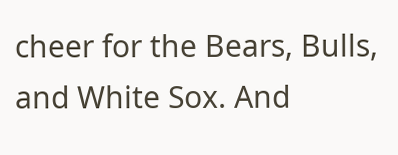cheer for the Bears, Bulls, and White Sox. And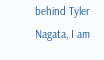behind Tyler Nagata, I am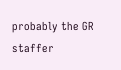probably the GR staffer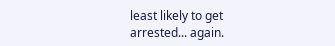least likely to get arrested... again.